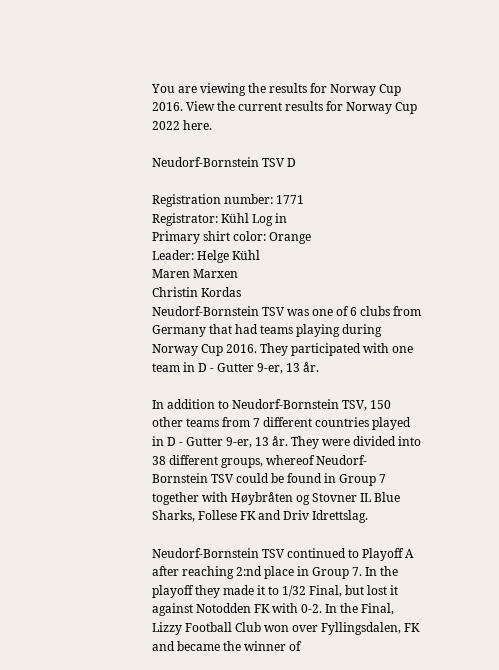You are viewing the results for Norway Cup 2016. View the current results for Norway Cup 2022 here.

Neudorf-Bornstein TSV D

Registration number: 1771
Registrator: Kühl Log in
Primary shirt color: Orange
Leader: Helge Kühl
Maren Marxen
Christin Kordas
Neudorf-Bornstein TSV was one of 6 clubs from Germany that had teams playing during Norway Cup 2016. They participated with one team in D - Gutter 9-er, 13 år.

In addition to Neudorf-Bornstein TSV, 150 other teams from 7 different countries played in D - Gutter 9-er, 13 år. They were divided into 38 different groups, whereof Neudorf-Bornstein TSV could be found in Group 7 together with Høybråten og Stovner IL Blue Sharks, Follese FK and Driv Idrettslag.

Neudorf-Bornstein TSV continued to Playoff A after reaching 2:nd place in Group 7. In the playoff they made it to 1/32 Final, but lost it against Notodden FK with 0-2. In the Final, Lizzy Football Club won over Fyllingsdalen, FK and became the winner of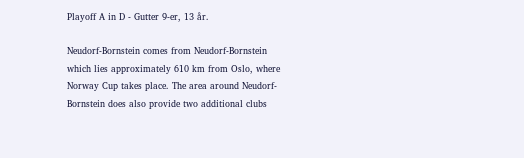Playoff A in D - Gutter 9-er, 13 år.

Neudorf-Bornstein comes from Neudorf-Bornstein which lies approximately 610 km from Oslo, where Norway Cup takes place. The area around Neudorf-Bornstein does also provide two additional clubs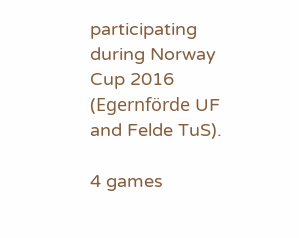participating during Norway Cup 2016 (Egernförde UF and Felde TuS).

4 games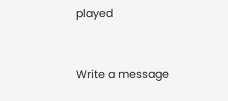played


Write a message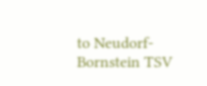to Neudorf-Bornstein TSV